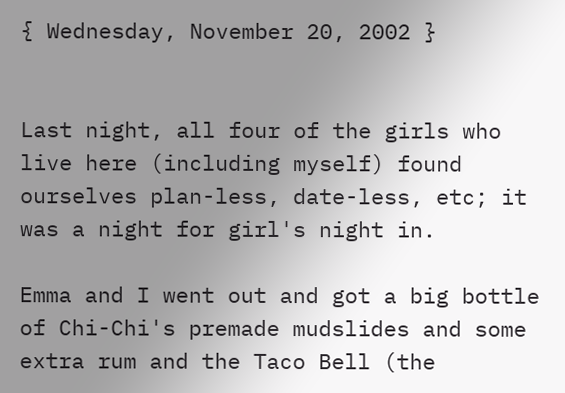{ Wednesday, November 20, 2002 }


Last night, all four of the girls who live here (including myself) found ourselves plan-less, date-less, etc; it was a night for girl's night in.

Emma and I went out and got a big bottle of Chi-Chi's premade mudslides and some extra rum and the Taco Bell (the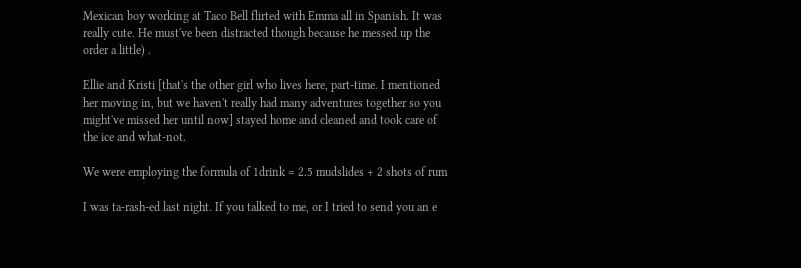Mexican boy working at Taco Bell flirted with Emma all in Spanish. It was really cute. He must've been distracted though because he messed up the order a little) .

Ellie and Kristi [that's the other girl who lives here, part-time. I mentioned her moving in, but we haven't really had many adventures together so you might've missed her until now] stayed home and cleaned and took care of the ice and what-not.

We were employing the formula of 1drink = 2.5 mudslides + 2 shots of rum

I was ta-rash-ed last night. If you talked to me, or I tried to send you an e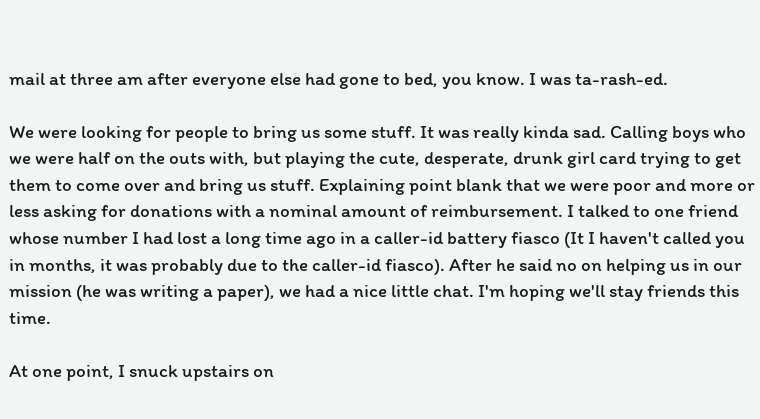mail at three am after everyone else had gone to bed, you know. I was ta-rash-ed.

We were looking for people to bring us some stuff. It was really kinda sad. Calling boys who we were half on the outs with, but playing the cute, desperate, drunk girl card trying to get them to come over and bring us stuff. Explaining point blank that we were poor and more or less asking for donations with a nominal amount of reimbursement. I talked to one friend whose number I had lost a long time ago in a caller-id battery fiasco (It I haven't called you in months, it was probably due to the caller-id fiasco). After he said no on helping us in our mission (he was writing a paper), we had a nice little chat. I'm hoping we'll stay friends this time.

At one point, I snuck upstairs on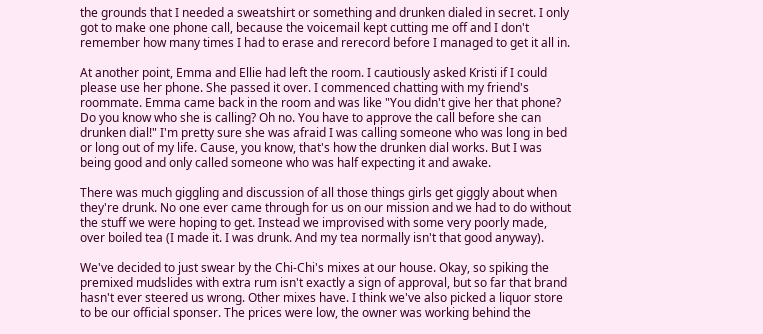the grounds that I needed a sweatshirt or something and drunken dialed in secret. I only got to make one phone call, because the voicemail kept cutting me off and I don't remember how many times I had to erase and rerecord before I managed to get it all in.

At another point, Emma and Ellie had left the room. I cautiously asked Kristi if I could please use her phone. She passed it over. I commenced chatting with my friend's roommate. Emma came back in the room and was like "You didn't give her that phone? Do you know who she is calling? Oh no. You have to approve the call before she can drunken dial!" I'm pretty sure she was afraid I was calling someone who was long in bed or long out of my life. Cause, you know, that's how the drunken dial works. But I was being good and only called someone who was half expecting it and awake.

There was much giggling and discussion of all those things girls get giggly about when they're drunk. No one ever came through for us on our mission and we had to do without the stuff we were hoping to get. Instead we improvised with some very poorly made, over boiled tea (I made it. I was drunk. And my tea normally isn't that good anyway).

We've decided to just swear by the Chi-Chi's mixes at our house. Okay, so spiking the premixed mudslides with extra rum isn't exactly a sign of approval, but so far that brand hasn't ever steered us wrong. Other mixes have. I think we've also picked a liquor store to be our official sponser. The prices were low, the owner was working behind the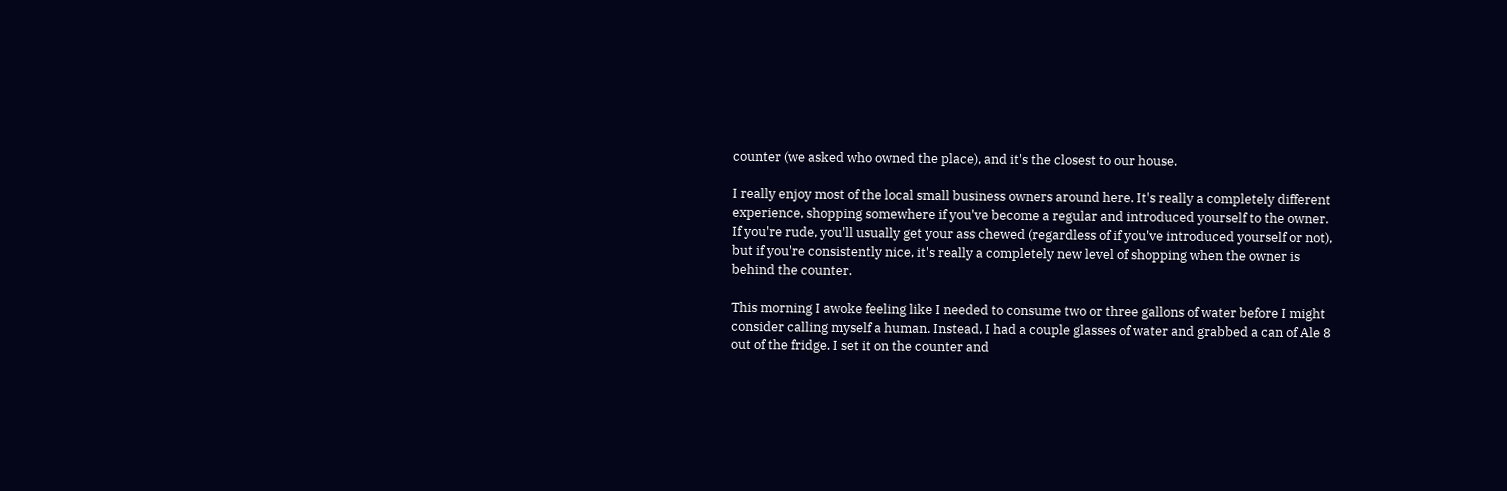counter (we asked who owned the place), and it's the closest to our house.

I really enjoy most of the local small business owners around here. It's really a completely different experience, shopping somewhere if you've become a regular and introduced yourself to the owner. If you're rude, you'll usually get your ass chewed (regardless of if you've introduced yourself or not), but if you're consistently nice, it's really a completely new level of shopping when the owner is behind the counter.

This morning I awoke feeling like I needed to consume two or three gallons of water before I might consider calling myself a human. Instead, I had a couple glasses of water and grabbed a can of Ale 8 out of the fridge. I set it on the counter and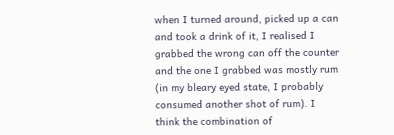when I turned around, picked up a can and took a drink of it, I realised I grabbed the wrong can off the counter and the one I grabbed was mostly rum (in my bleary eyed state, I probably consumed another shot of rum). I think the combination of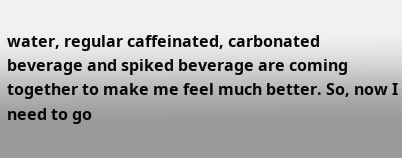water, regular caffeinated, carbonated beverage and spiked beverage are coming together to make me feel much better. So, now I need to go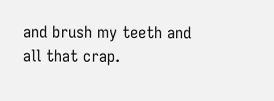and brush my teeth and all that crap.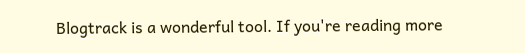Blogtrack is a wonderful tool. If you're reading more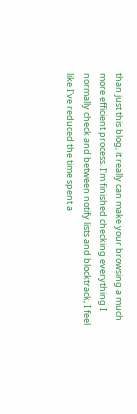than just this blog, it really can make your browsing a much more efficient process. I'm finished checking everything I normally check and between notify lists and blocktrack, I feel like I've reduced the time spent a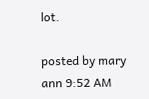lot.

posted by mary ann 9:52 AM